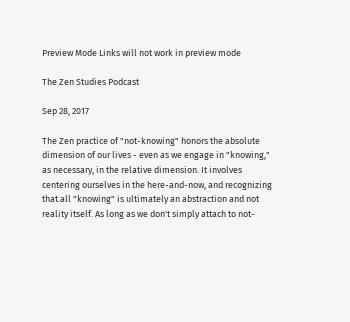Preview Mode Links will not work in preview mode

The Zen Studies Podcast

Sep 28, 2017

The Zen practice of "not-knowing" honors the absolute dimension of our lives - even as we engage in "knowing," as necessary, in the relative dimension. It involves centering ourselves in the here-and-now, and recognizing that all "knowing" is ultimately an abstraction and not reality itself. As long as we don't simply attach to not-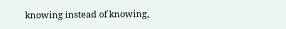knowing instead of knowing,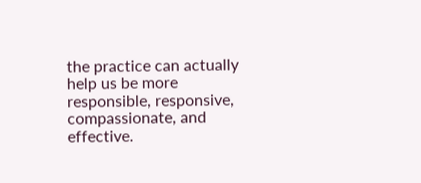the practice can actually help us be more responsible, responsive, compassionate, and effective.